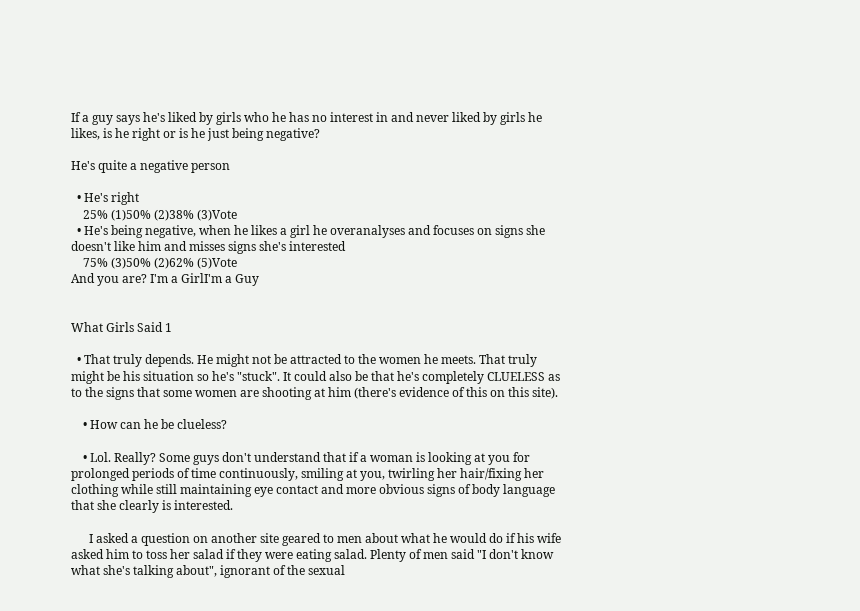If a guy says he's liked by girls who he has no interest in and never liked by girls he likes, is he right or is he just being negative?

He's quite a negative person

  • He's right
    25% (1)50% (2)38% (3)Vote
  • He's being negative, when he likes a girl he overanalyses and focuses on signs she doesn't like him and misses signs she's interested
    75% (3)50% (2)62% (5)Vote
And you are? I'm a GirlI'm a Guy


What Girls Said 1

  • That truly depends. He might not be attracted to the women he meets. That truly might be his situation so he's "stuck". It could also be that he's completely CLUELESS as to the signs that some women are shooting at him (there's evidence of this on this site).

    • How can he be clueless?

    • Lol. Really? Some guys don't understand that if a woman is looking at you for prolonged periods of time continuously, smiling at you, twirling her hair/fixing her clothing while still maintaining eye contact and more obvious signs of body language that she clearly is interested.

      I asked a question on another site geared to men about what he would do if his wife asked him to toss her salad if they were eating salad. Plenty of men said "I don't know what she's talking about", ignorant of the sexual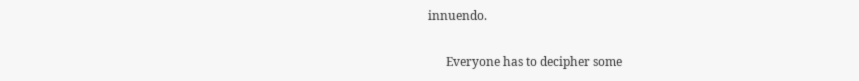innuendo.

      Everyone has to decipher some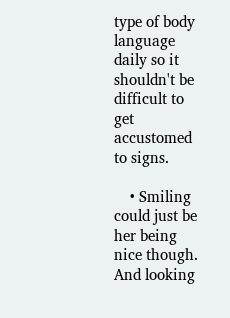type of body language daily so it shouldn't be difficult to get accustomed to signs.

    • Smiling could just be her being nice though. And looking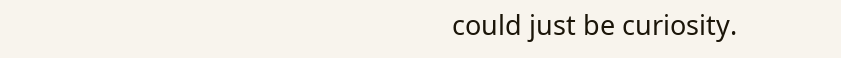could just be curiosity.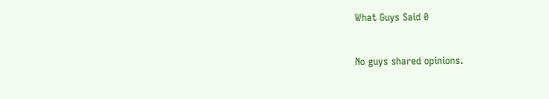What Guys Said 0

No guys shared opinions.